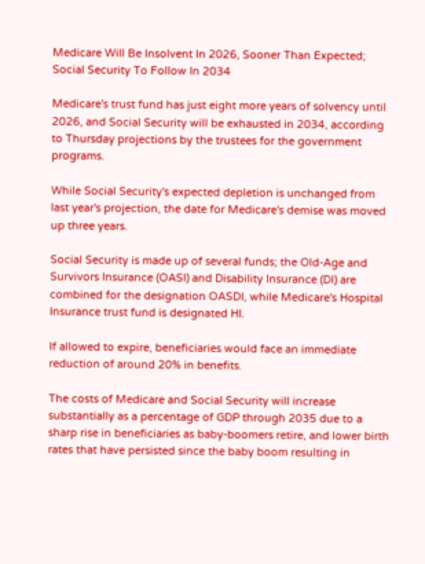Medicare Will Be Insolvent In 2026, Sooner Than Expected; Social Security To Follow In 2034

Medicare's trust fund has just eight more years of solvency until 2026, and Social Security will be exhausted in 2034, according to Thursday projections by the trustees for the government programs.

While Social Security's expected depletion is unchanged from last year's projection, the date for Medicare's demise was moved up three years.

Social Security is made up of several funds; the Old-Age and Survivors Insurance (OASI) and Disability Insurance (DI) are combined for the designation OASDI, while Medicare's Hospital Insurance trust fund is designated HI.

If allowed to expire, beneficiaries would face an immediate reduction of around 20% in benefits.

The costs of Medicare and Social Security will increase substantially as a percentage of GDP through 2035 due to a sharp rise in beneficiaries as baby-boomers retire, and lower birth rates that have persisted since the baby boom resulting in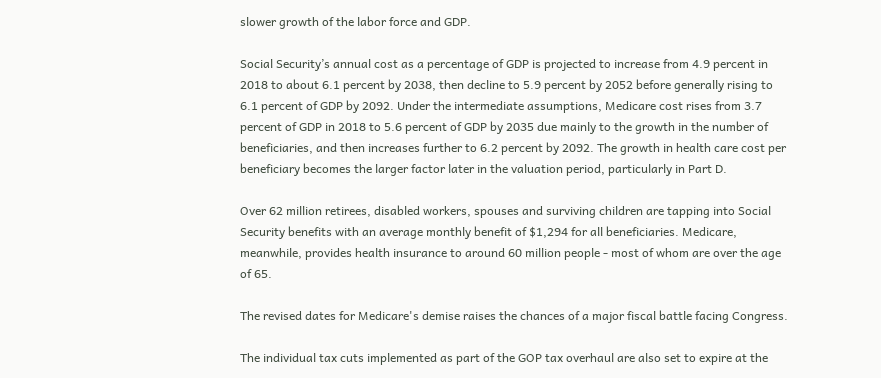slower growth of the labor force and GDP.

Social Security’s annual cost as a percentage of GDP is projected to increase from 4.9 percent in 2018 to about 6.1 percent by 2038, then decline to 5.9 percent by 2052 before generally rising to 6.1 percent of GDP by 2092. Under the intermediate assumptions, Medicare cost rises from 3.7 percent of GDP in 2018 to 5.6 percent of GDP by 2035 due mainly to the growth in the number of beneficiaries, and then increases further to 6.2 percent by 2092. The growth in health care cost per beneficiary becomes the larger factor later in the valuation period, particularly in Part D.

Over 62 million retirees, disabled workers, spouses and surviving children are tapping into Social Security benefits with an average monthly benefit of $1,294 for all beneficiaries. Medicare, meanwhile, provides health insurance to around 60 million people - most of whom are over the age of 65.

The revised dates for Medicare's demise raises the chances of a major fiscal battle facing Congress.

The individual tax cuts implemented as part of the GOP tax overhaul are also set to expire at the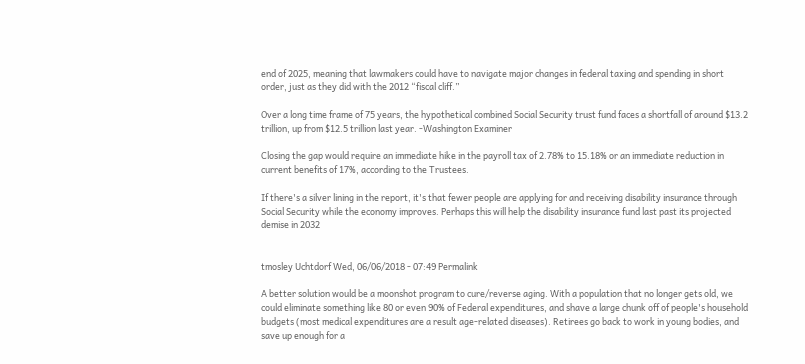end of 2025, meaning that lawmakers could have to navigate major changes in federal taxing and spending in short order, just as they did with the 2012 “fiscal cliff.”

Over a long time frame of 75 years, the hypothetical combined Social Security trust fund faces a shortfall of around $13.2 trillion, up from $12.5 trillion last year. -Washington Examiner

Closing the gap would require an immediate hike in the payroll tax of 2.78% to 15.18% or an immediate reduction in current benefits of 17%, according to the Trustees.

If there's a silver lining in the report, it's that fewer people are applying for and receiving disability insurance through Social Security while the economy improves. Perhaps this will help the disability insurance fund last past its projected demise in 2032


tmosley Uchtdorf Wed, 06/06/2018 - 07:49 Permalink

A better solution would be a moonshot program to cure/reverse aging. With a population that no longer gets old, we could eliminate something like 80 or even 90% of Federal expenditures, and shave a large chunk off of people's household budgets (most medical expenditures are a result age-related diseases). Retirees go back to work in young bodies, and save up enough for a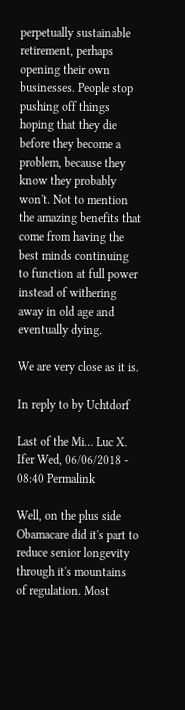perpetually sustainable retirement, perhaps opening their own businesses. People stop pushing off things hoping that they die before they become a problem, because they know they probably won't. Not to mention the amazing benefits that come from having the best minds continuing to function at full power instead of withering away in old age and eventually dying.

We are very close as it is.

In reply to by Uchtdorf

Last of the Mi… Luc X. Ifer Wed, 06/06/2018 - 08:40 Permalink

Well, on the plus side Obamacare did it's part to reduce senior longevity through it's mountains of regulation. Most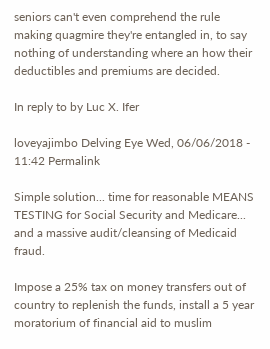seniors can't even comprehend the rule making quagmire they're entangled in, to say nothing of understanding where an how their deductibles and premiums are decided.

In reply to by Luc X. Ifer

loveyajimbo Delving Eye Wed, 06/06/2018 - 11:42 Permalink

Simple solution... time for reasonable MEANS TESTING for Social Security and Medicare... and a massive audit/cleansing of Medicaid fraud.

Impose a 25% tax on money transfers out of country to replenish the funds, install a 5 year moratorium of financial aid to muslim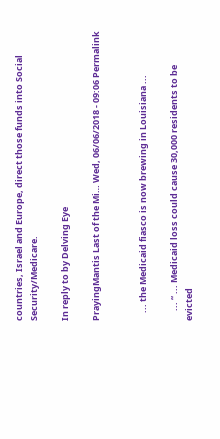countries, Israel and Europe, direct those funds into Social Security/Medicare.

In reply to by Delving Eye

PrayingMantis Last of the Mi… Wed, 06/06/2018 - 09:06 Permalink


    ... the Medicaid fiasco is now brewing in Louisiana ...

     ... “ ... Medicaid loss could cause 30,000 residents to be evicted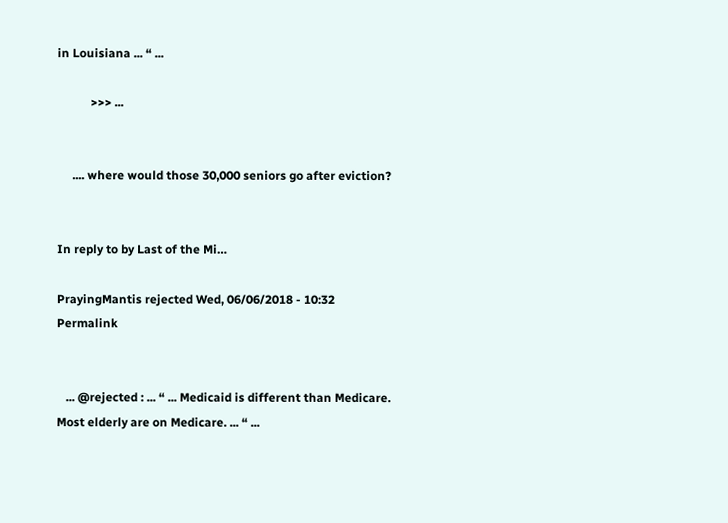in Louisiana ... “ ...

           >>> ...


     .... where would those 30,000 seniors go after eviction?


In reply to by Last of the Mi…

PrayingMantis rejected Wed, 06/06/2018 - 10:32 Permalink


   ... @rejected : ... “ ... Medicaid is different than Medicare. Most elderly are on Medicare. ... “ ...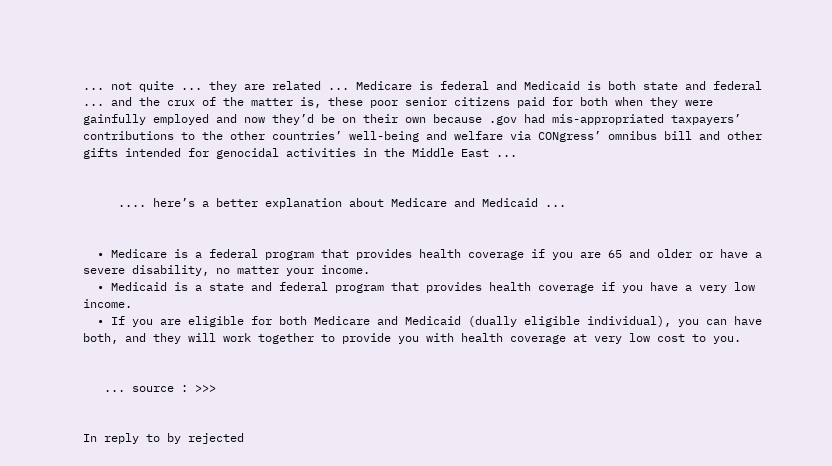... not quite ... they are related ... Medicare is federal and Medicaid is both state and federal ... and the crux of the matter is, these poor senior citizens paid for both when they were gainfully employed and now they’d be on their own because .gov had mis-appropriated taxpayers’ contributions to the other countries’ well-being and welfare via CONgress’ omnibus bill and other gifts intended for genocidal activities in the Middle East ...


     .... here’s a better explanation about Medicare and Medicaid ...


  • Medicare is a federal program that provides health coverage if you are 65 and older or have a severe disability, no matter your income.
  • Medicaid is a state and federal program that provides health coverage if you have a very low income.
  • If you are eligible for both Medicare and Medicaid (dually eligible individual), you can have both, and they will work together to provide you with health coverage at very low cost to you.


   ... source : >>>


In reply to by rejected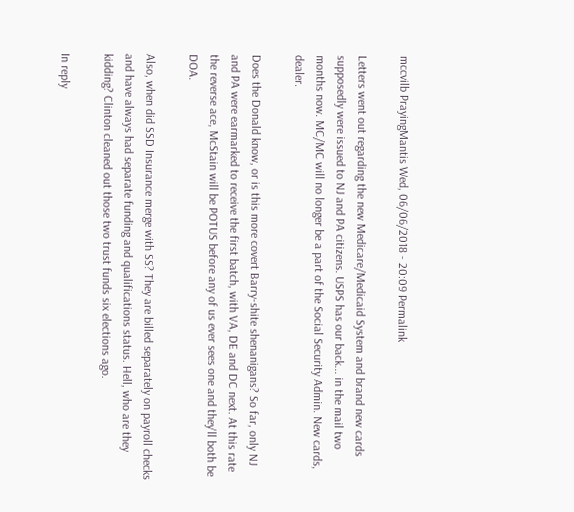mccvilb PrayingMantis Wed, 06/06/2018 - 20:09 Permalink

Letters went out regarding the new Medicare/Medicaid System and brand new cards supposedly were issued to NJ and PA citizens. USPS has our back... in the mail two months now. MC/MC will no longer be a part of the Social Security Admin. New cards, dealer.

Does the Donald know, or is this more covert Barry-shite shenanigans? So far, only NJ and PA were earmarked to receive the first batch, with VA, DE and DC next. At this rate the reverse ace, McStain will be POTUS before any of us ever sees one and they'll both be DOA.

Also, when did SSD Insurance merge with SS? They are billed separately on payroll checks and have always had separate funding and qualifications status. Hell, who are they kidding? Clinton cleaned out those two trust funds six elections ago.

In reply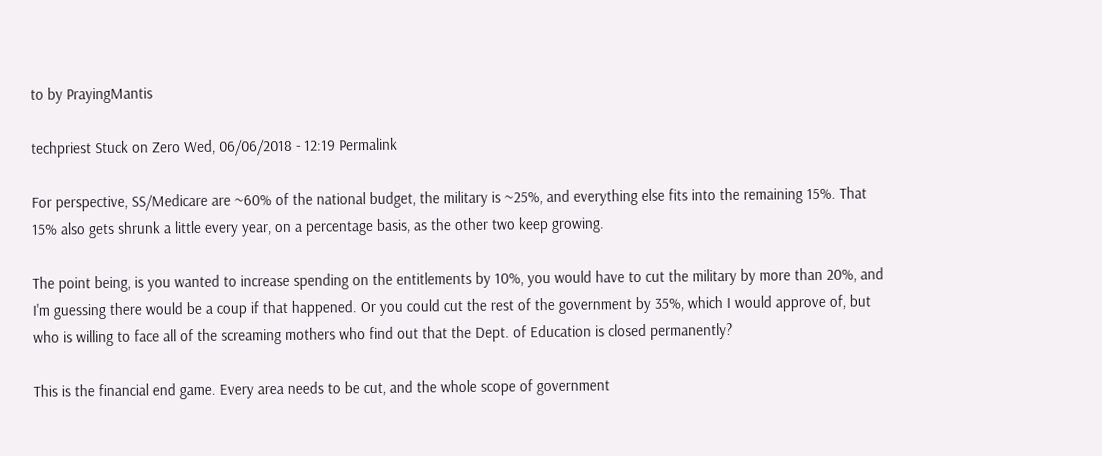to by PrayingMantis

techpriest Stuck on Zero Wed, 06/06/2018 - 12:19 Permalink

For perspective, SS/Medicare are ~60% of the national budget, the military is ~25%, and everything else fits into the remaining 15%. That 15% also gets shrunk a little every year, on a percentage basis, as the other two keep growing.

The point being, is you wanted to increase spending on the entitlements by 10%, you would have to cut the military by more than 20%, and I'm guessing there would be a coup if that happened. Or you could cut the rest of the government by 35%, which I would approve of, but who is willing to face all of the screaming mothers who find out that the Dept. of Education is closed permanently?

This is the financial end game. Every area needs to be cut, and the whole scope of government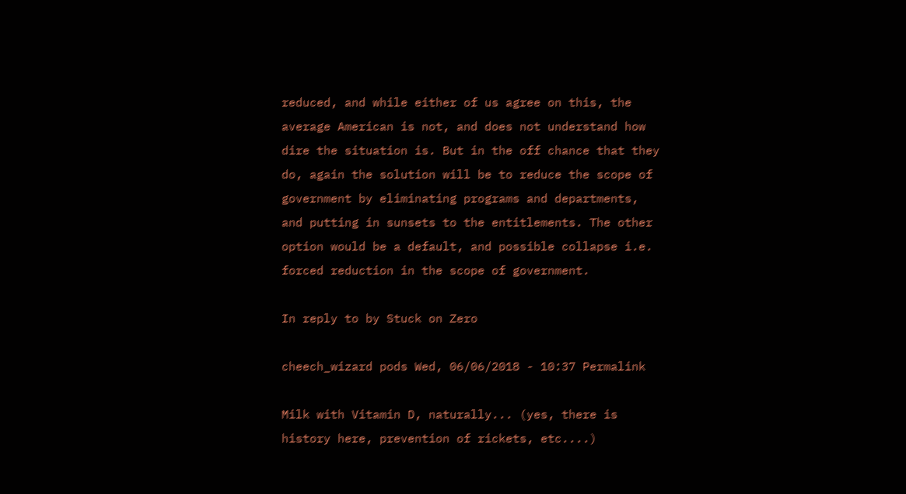reduced, and while either of us agree on this, the average American is not, and does not understand how dire the situation is. But in the off chance that they do, again the solution will be to reduce the scope of government by eliminating programs and departments, and putting in sunsets to the entitlements. The other option would be a default, and possible collapse i.e. forced reduction in the scope of government.

In reply to by Stuck on Zero

cheech_wizard pods Wed, 06/06/2018 - 10:37 Permalink

Milk with Vitamin D, naturally... (yes, there is history here, prevention of rickets, etc....)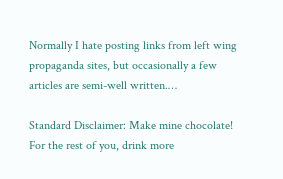Normally I hate posting links from left wing propaganda sites, but occasionally a few articles are semi-well written.…

Standard Disclaimer: Make mine chocolate! For the rest of you, drink more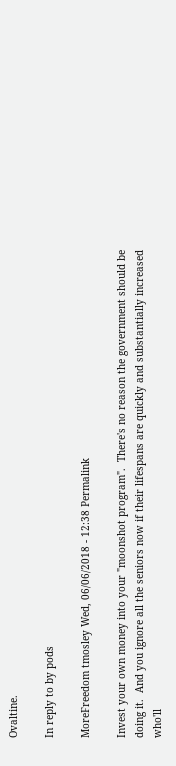Ovaltine.

In reply to by pods

MoreFreedom tmosley Wed, 06/06/2018 - 12:38 Permalink

Invest your own money into your "moonshot program".  There's no reason the government should be doing it.  And you ignore all the seniors now if their lifespans are quickly and substantially increased who'll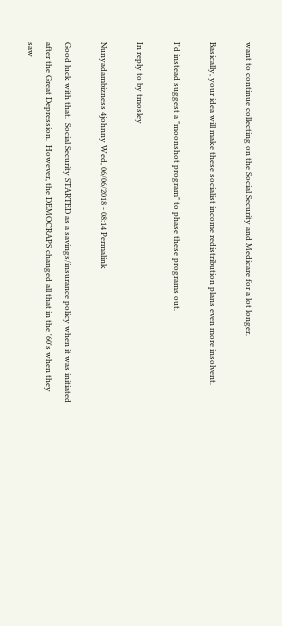want to continue collecting on the Social Security and Medicare for a lot longer.

Basically, your idea will make these socialist income redistribution plans even more insolvent.

I'd instead suggest a "moonshot program" to phase these programs out.

In reply to by tmosley

Nunyadambizness 4johnny Wed, 06/06/2018 - 08:14 Permalink

Good luck with that.  Social Security STARTED as a savings/insurance policy when it was initiated after the Great Depression.  However, the DEMOCRAPS changed all that in the '60's when they saw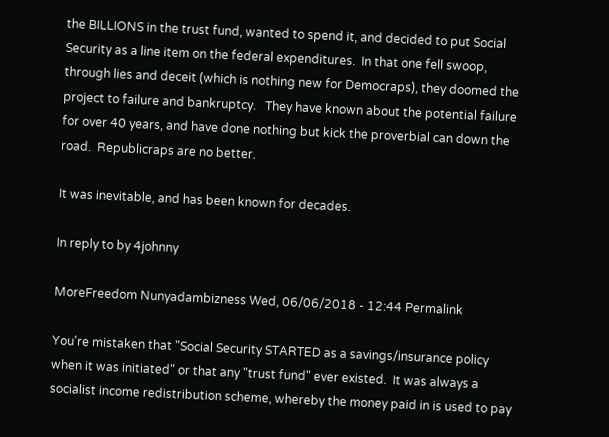the BILLIONS in the trust fund, wanted to spend it, and decided to put Social Security as a line item on the federal expenditures.  In that one fell swoop, through lies and deceit (which is nothing new for Democraps), they doomed the project to failure and bankruptcy.   They have known about the potential failure for over 40 years, and have done nothing but kick the proverbial can down the road.  Republicraps are no better.

It was inevitable, and has been known for decades.

In reply to by 4johnny

MoreFreedom Nunyadambizness Wed, 06/06/2018 - 12:44 Permalink

You're mistaken that "Social Security STARTED as a savings/insurance policy when it was initiated" or that any "trust fund" ever existed.  It was always a socialist income redistribution scheme, whereby the money paid in is used to pay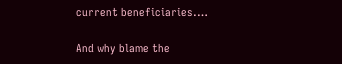current beneficiaries.…

And why blame the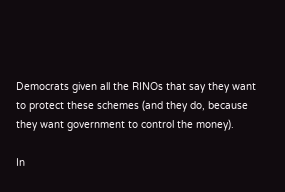Democrats given all the RINOs that say they want to protect these schemes (and they do, because they want government to control the money).

In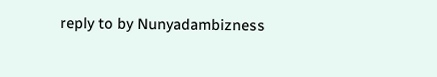reply to by Nunyadambizness